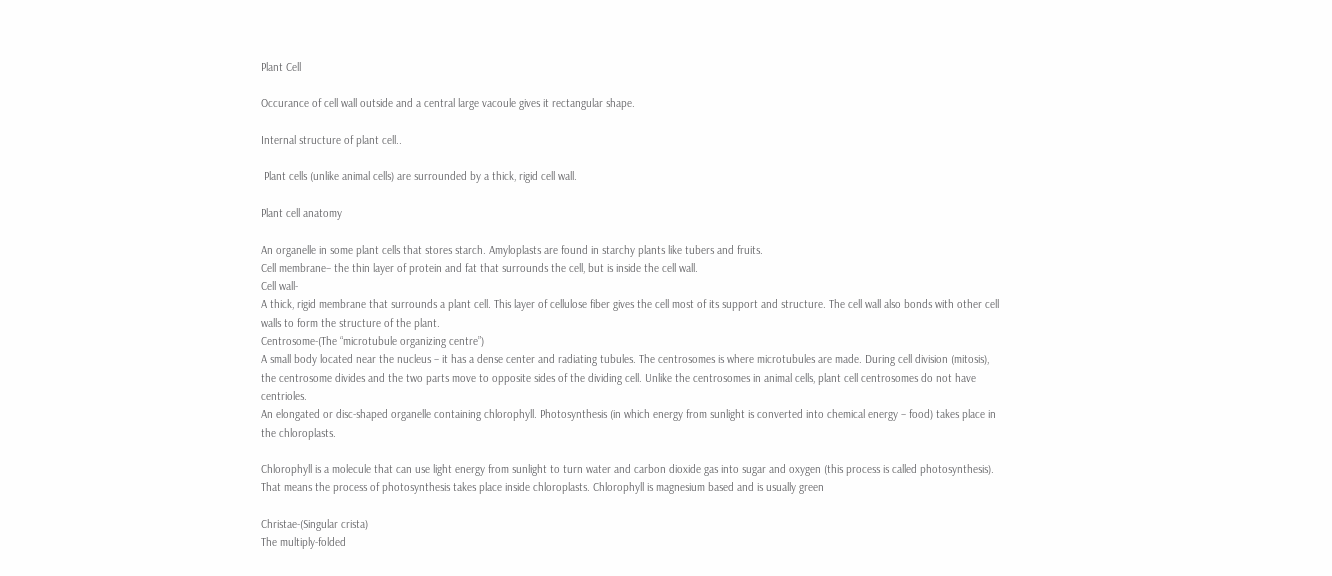Plant Cell

Occurance of cell wall outside and a central large vacoule gives it rectangular shape.

Internal structure of plant cell..

 Plant cells (unlike animal cells) are surrounded by a thick, rigid cell wall.

Plant cell anatomy

An organelle in some plant cells that stores starch. Amyloplasts are found in starchy plants like tubers and fruits.
Cell membrane– the thin layer of protein and fat that surrounds the cell, but is inside the cell wall.
Cell wall-
A thick, rigid membrane that surrounds a plant cell. This layer of cellulose fiber gives the cell most of its support and structure. The cell wall also bonds with other cell walls to form the structure of the plant.
Centrosome-(The “microtubule organizing centre”)
A small body located near the nucleus – it has a dense center and radiating tubules. The centrosomes is where microtubules are made. During cell division (mitosis), the centrosome divides and the two parts move to opposite sides of the dividing cell. Unlike the centrosomes in animal cells, plant cell centrosomes do not have centrioles.
An elongated or disc-shaped organelle containing chlorophyll. Photosynthesis (in which energy from sunlight is converted into chemical energy – food) takes place in the chloroplasts.

Chlorophyll is a molecule that can use light energy from sunlight to turn water and carbon dioxide gas into sugar and oxygen (this process is called photosynthesis). That means the process of photosynthesis takes place inside chloroplasts. Chlorophyll is magnesium based and is usually green

Christae-(Singular crista)
The multiply-folded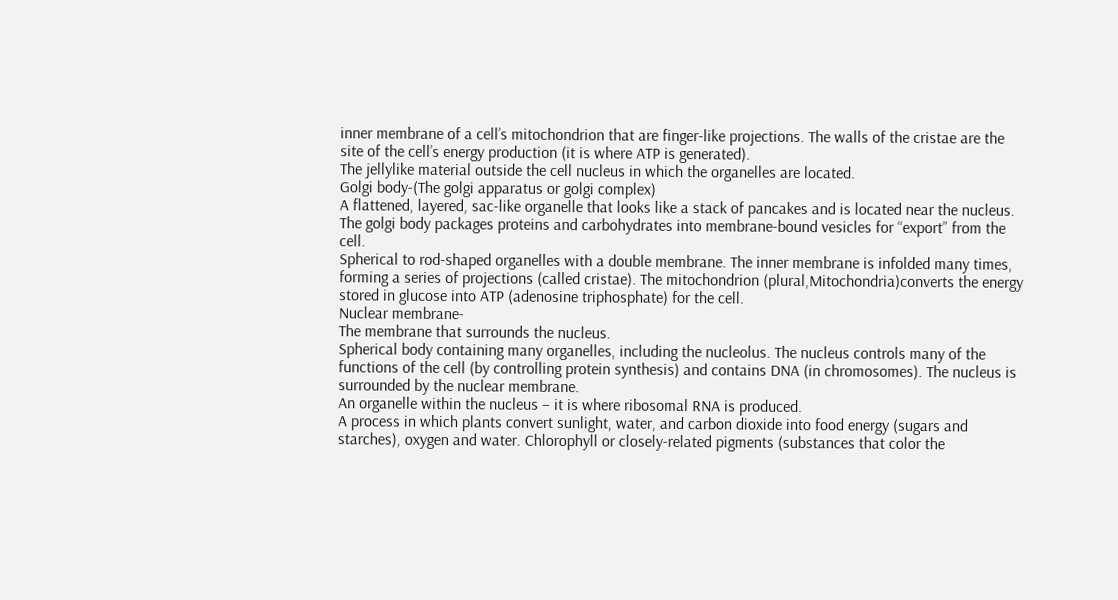inner membrane of a cell’s mitochondrion that are finger-like projections. The walls of the cristae are the site of the cell’s energy production (it is where ATP is generated).
The jellylike material outside the cell nucleus in which the organelles are located.
Golgi body-(The golgi apparatus or golgi complex)
A flattened, layered, sac-like organelle that looks like a stack of pancakes and is located near the nucleus. The golgi body packages proteins and carbohydrates into membrane-bound vesicles for “export” from the cell.
Spherical to rod-shaped organelles with a double membrane. The inner membrane is infolded many times, forming a series of projections (called cristae). The mitochondrion (plural,Mitochondria)converts the energy stored in glucose into ATP (adenosine triphosphate) for the cell.
Nuclear membrane-
The membrane that surrounds the nucleus.
Spherical body containing many organelles, including the nucleolus. The nucleus controls many of the functions of the cell (by controlling protein synthesis) and contains DNA (in chromosomes). The nucleus is surrounded by the nuclear membrane.
An organelle within the nucleus – it is where ribosomal RNA is produced.
A process in which plants convert sunlight, water, and carbon dioxide into food energy (sugars and starches), oxygen and water. Chlorophyll or closely-related pigments (substances that color the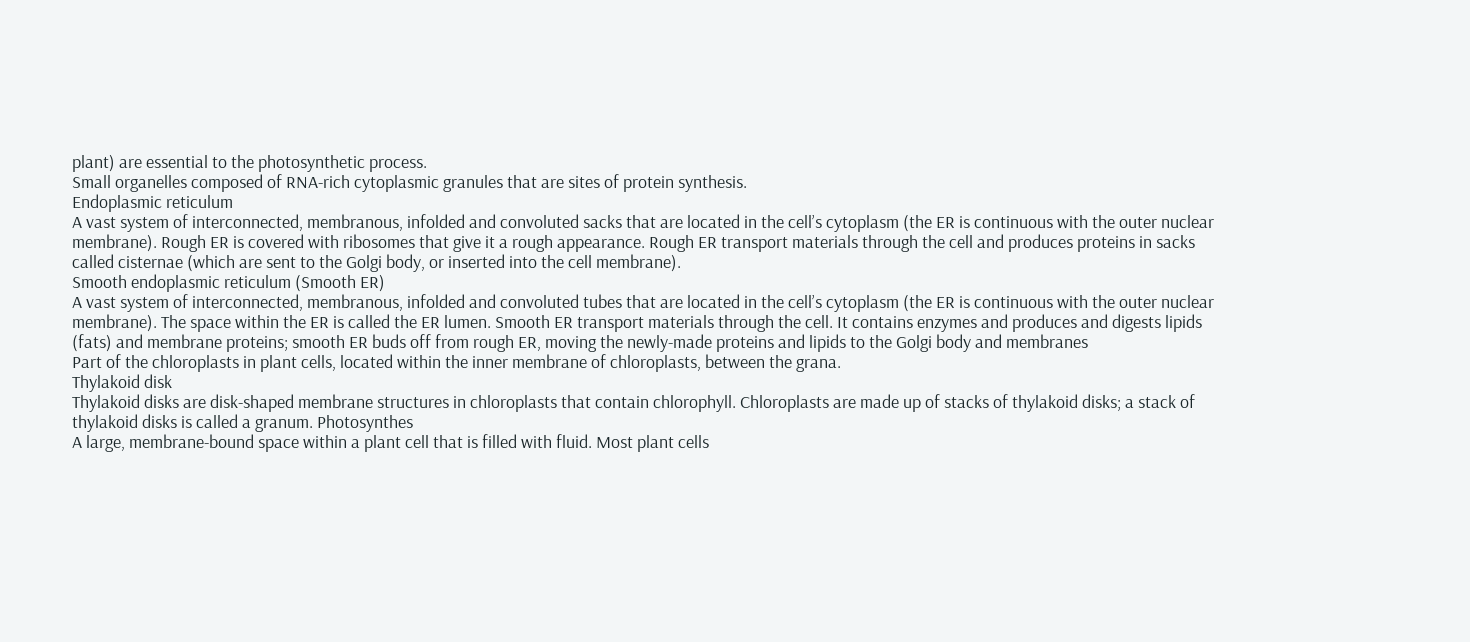plant) are essential to the photosynthetic process.
Small organelles composed of RNA-rich cytoplasmic granules that are sites of protein synthesis.
Endoplasmic reticulum
A vast system of interconnected, membranous, infolded and convoluted sacks that are located in the cell’s cytoplasm (the ER is continuous with the outer nuclear membrane). Rough ER is covered with ribosomes that give it a rough appearance. Rough ER transport materials through the cell and produces proteins in sacks called cisternae (which are sent to the Golgi body, or inserted into the cell membrane).
Smooth endoplasmic reticulum (Smooth ER)
A vast system of interconnected, membranous, infolded and convoluted tubes that are located in the cell’s cytoplasm (the ER is continuous with the outer nuclear membrane). The space within the ER is called the ER lumen. Smooth ER transport materials through the cell. It contains enzymes and produces and digests lipids (fats) and membrane proteins; smooth ER buds off from rough ER, moving the newly-made proteins and lipids to the Golgi body and membranes
Part of the chloroplasts in plant cells, located within the inner membrane of chloroplasts, between the grana.
Thylakoid disk
Thylakoid disks are disk-shaped membrane structures in chloroplasts that contain chlorophyll. Chloroplasts are made up of stacks of thylakoid disks; a stack of thylakoid disks is called a granum. Photosynthes
A large, membrane-bound space within a plant cell that is filled with fluid. Most plant cells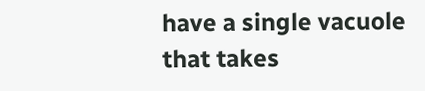have a single vacuole that takes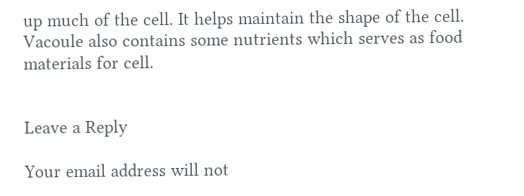up much of the cell. It helps maintain the shape of the cell. Vacoule also contains some nutrients which serves as food materials for cell.


Leave a Reply

Your email address will not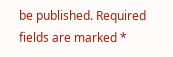be published. Required fields are marked *